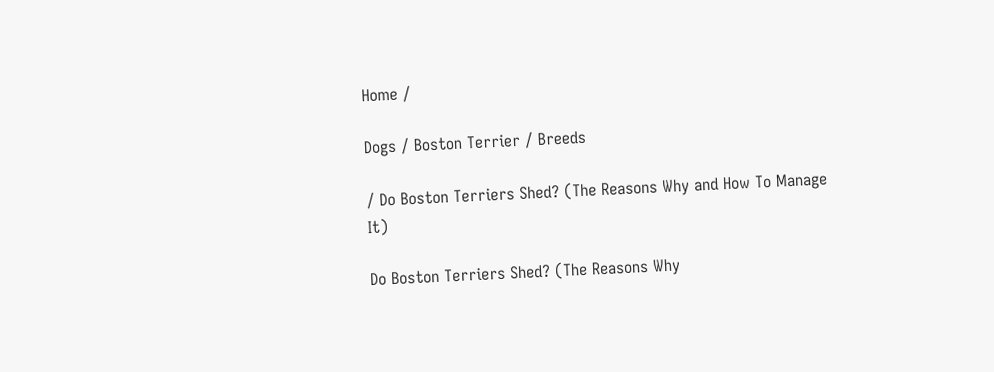Home /

Dogs / Boston Terrier / Breeds

/ Do Boston Terriers Shed? (The Reasons Why and How To Manage It)

Do Boston Terriers Shed? (The Reasons Why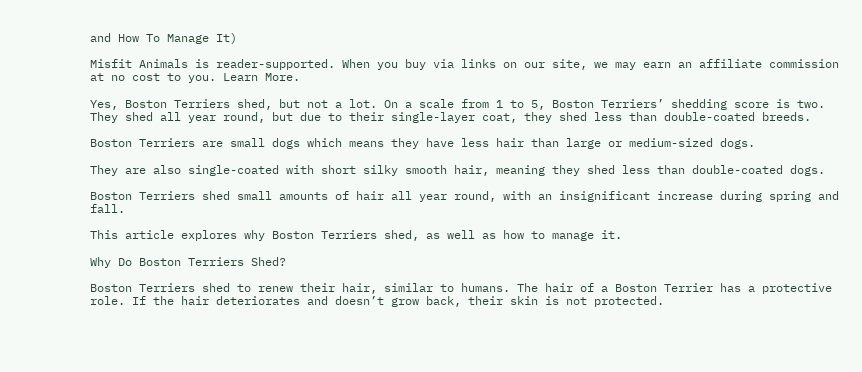and How To Manage It)

Misfit Animals is reader-supported. When you buy via links on our site, we may earn an affiliate commission at no cost to you. Learn More.

Yes, Boston Terriers shed, but not a lot. On a scale from 1 to 5, Boston Terriers’ shedding score is two. They shed all year round, but due to their single-layer coat, they shed less than double-coated breeds.

Boston Terriers are small dogs which means they have less hair than large or medium-sized dogs.

They are also single-coated with short silky smooth hair, meaning they shed less than double-coated dogs.

Boston Terriers shed small amounts of hair all year round, with an insignificant increase during spring and fall.

This article explores why Boston Terriers shed, as well as how to manage it.

Why Do Boston Terriers Shed?

Boston Terriers shed to renew their hair, similar to humans. The hair of a Boston Terrier has a protective role. If the hair deteriorates and doesn’t grow back, their skin is not protected.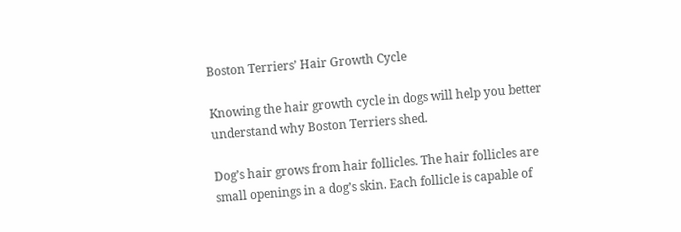Boston Terriers’ Hair Growth Cycle

Knowing the hair growth cycle in dogs will help you better understand why Boston Terriers shed.

Dog’s hair grows from hair follicles. The hair follicles are small openings in a dog’s skin. Each follicle is capable of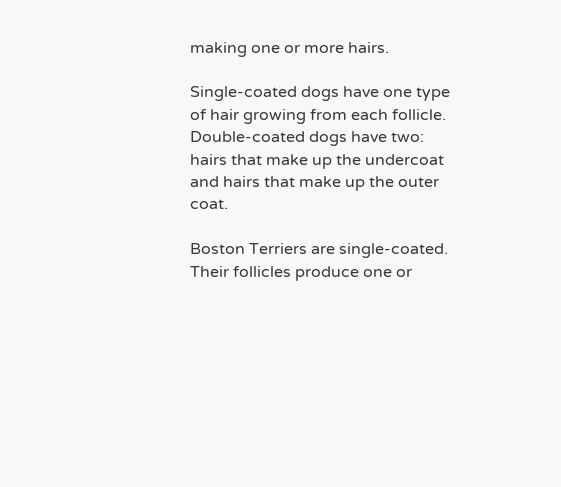making one or more hairs.

Single-coated dogs have one type of hair growing from each follicle. Double-coated dogs have two: hairs that make up the undercoat and hairs that make up the outer coat.

Boston Terriers are single-coated. Their follicles produce one or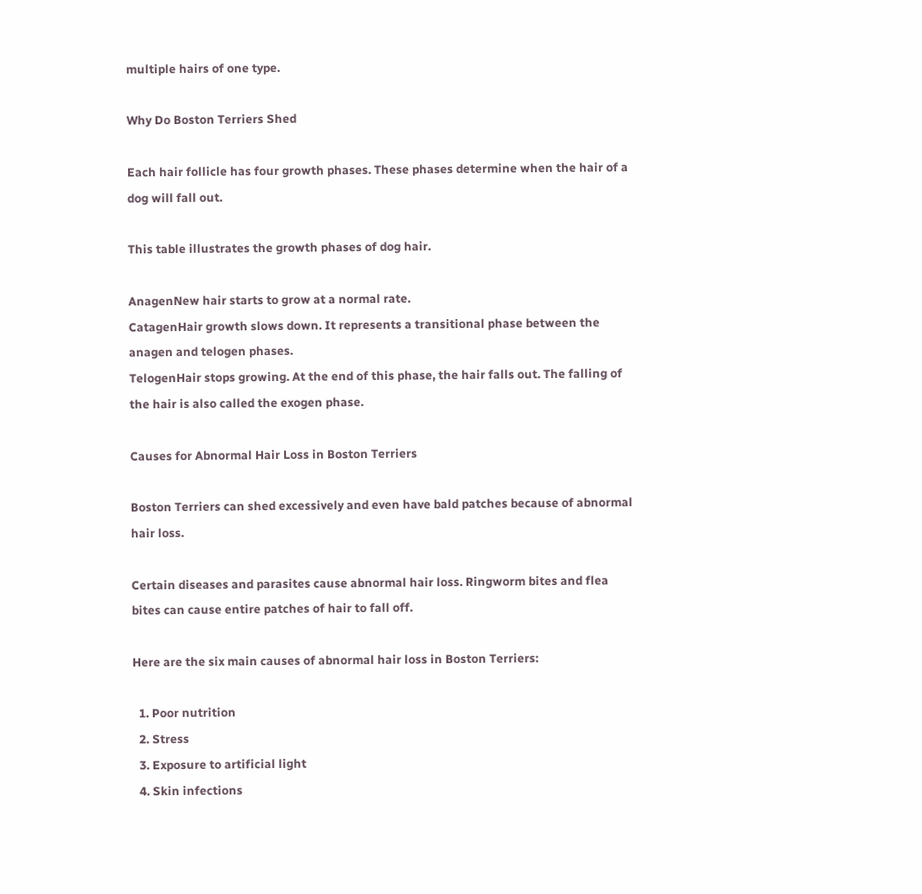multiple hairs of one type.

Why Do Boston Terriers Shed

Each hair follicle has four growth phases. These phases determine when the hair of a dog will fall out.

This table illustrates the growth phases of dog hair.

AnagenNew hair starts to grow at a normal rate.
CatagenHair growth slows down. It represents a transitional phase between the anagen and telogen phases.
TelogenHair stops growing. At the end of this phase, the hair falls out. The falling of the hair is also called the exogen phase.

Causes for Abnormal Hair Loss in Boston Terriers

Boston Terriers can shed excessively and even have bald patches because of abnormal hair loss.

Certain diseases and parasites cause abnormal hair loss. Ringworm bites and flea bites can cause entire patches of hair to fall off.

Here are the six main causes of abnormal hair loss in Boston Terriers:

  1. Poor nutrition
  2. Stress
  3. Exposure to artificial light
  4. Skin infections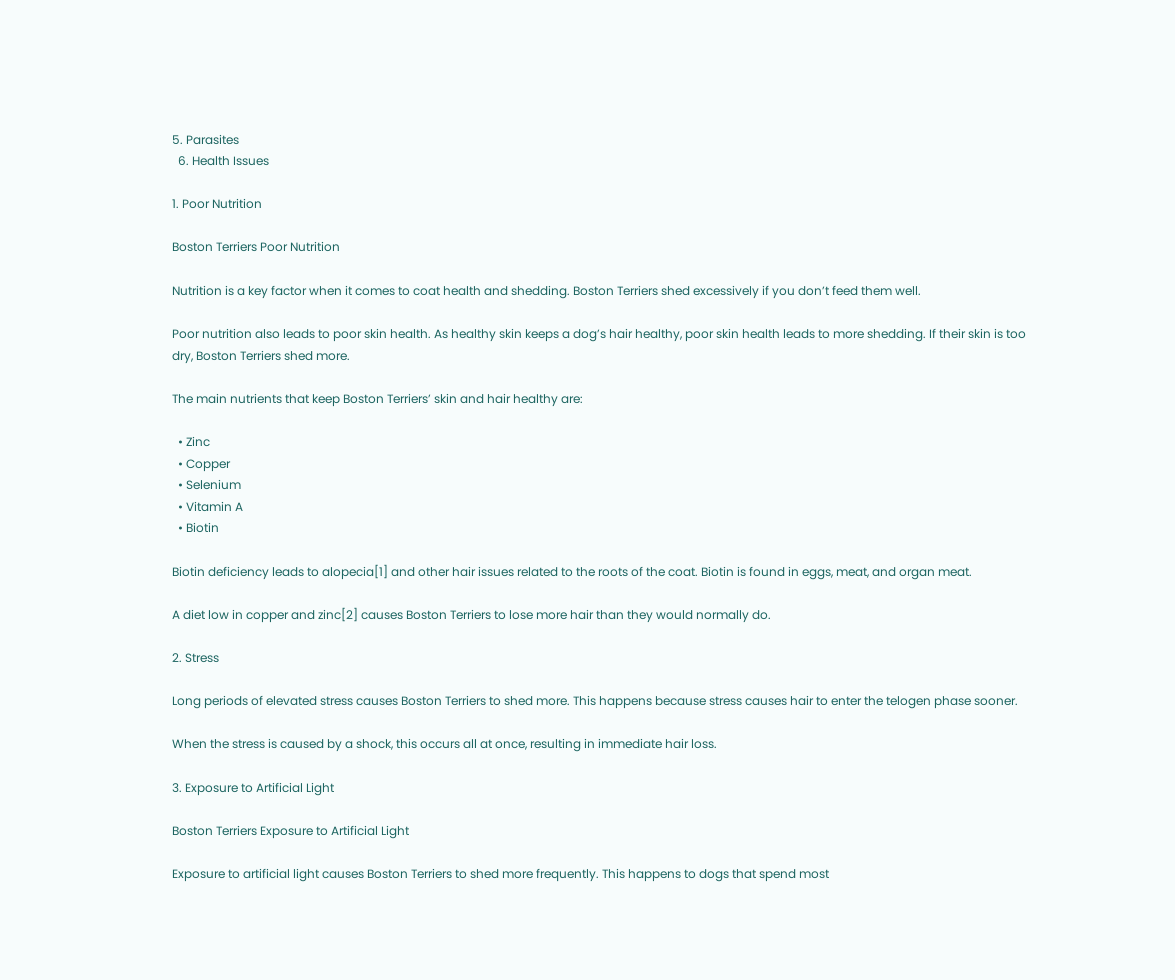5. Parasites
  6. Health Issues

1. Poor Nutrition

Boston Terriers Poor Nutrition

Nutrition is a key factor when it comes to coat health and shedding. Boston Terriers shed excessively if you don’t feed them well.

Poor nutrition also leads to poor skin health. As healthy skin keeps a dog’s hair healthy, poor skin health leads to more shedding. If their skin is too dry, Boston Terriers shed more.

The main nutrients that keep Boston Terriers’ skin and hair healthy are:

  • Zinc
  • Copper
  • Selenium
  • Vitamin A
  • Biotin

Biotin deficiency leads to alopecia[1] and other hair issues related to the roots of the coat. Biotin is found in eggs, meat, and organ meat.

A diet low in copper and zinc[2] causes Boston Terriers to lose more hair than they would normally do.

2. Stress

Long periods of elevated stress causes Boston Terriers to shed more. This happens because stress causes hair to enter the telogen phase sooner.

When the stress is caused by a shock, this occurs all at once, resulting in immediate hair loss.

3. Exposure to Artificial Light

Boston Terriers Exposure to Artificial Light

Exposure to artificial light causes Boston Terriers to shed more frequently. This happens to dogs that spend most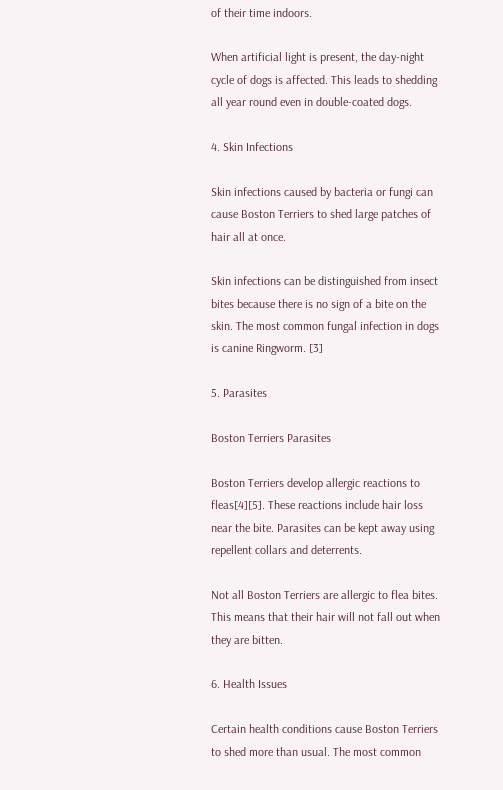of their time indoors.

When artificial light is present, the day-night cycle of dogs is affected. This leads to shedding all year round even in double-coated dogs.

4. Skin Infections

Skin infections caused by bacteria or fungi can cause Boston Terriers to shed large patches of hair all at once.

Skin infections can be distinguished from insect bites because there is no sign of a bite on the skin. The most common fungal infection in dogs is canine Ringworm. [3]

5. Parasites

Boston Terriers Parasites

Boston Terriers develop allergic reactions to fleas[4][5]. These reactions include hair loss near the bite. Parasites can be kept away using repellent collars and deterrents.

Not all Boston Terriers are allergic to flea bites. This means that their hair will not fall out when they are bitten.

6. Health Issues

Certain health conditions cause Boston Terriers to shed more than usual. The most common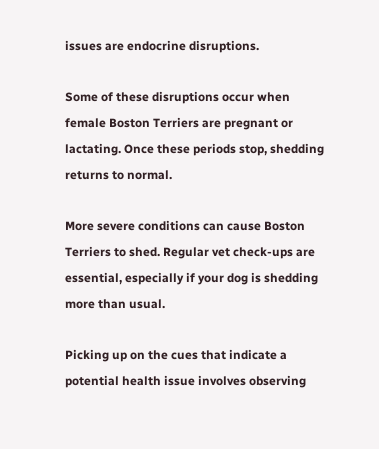issues are endocrine disruptions.

Some of these disruptions occur when female Boston Terriers are pregnant or lactating. Once these periods stop, shedding returns to normal.

More severe conditions can cause Boston Terriers to shed. Regular vet check-ups are essential, especially if your dog is shedding more than usual.

Picking up on the cues that indicate a potential health issue involves observing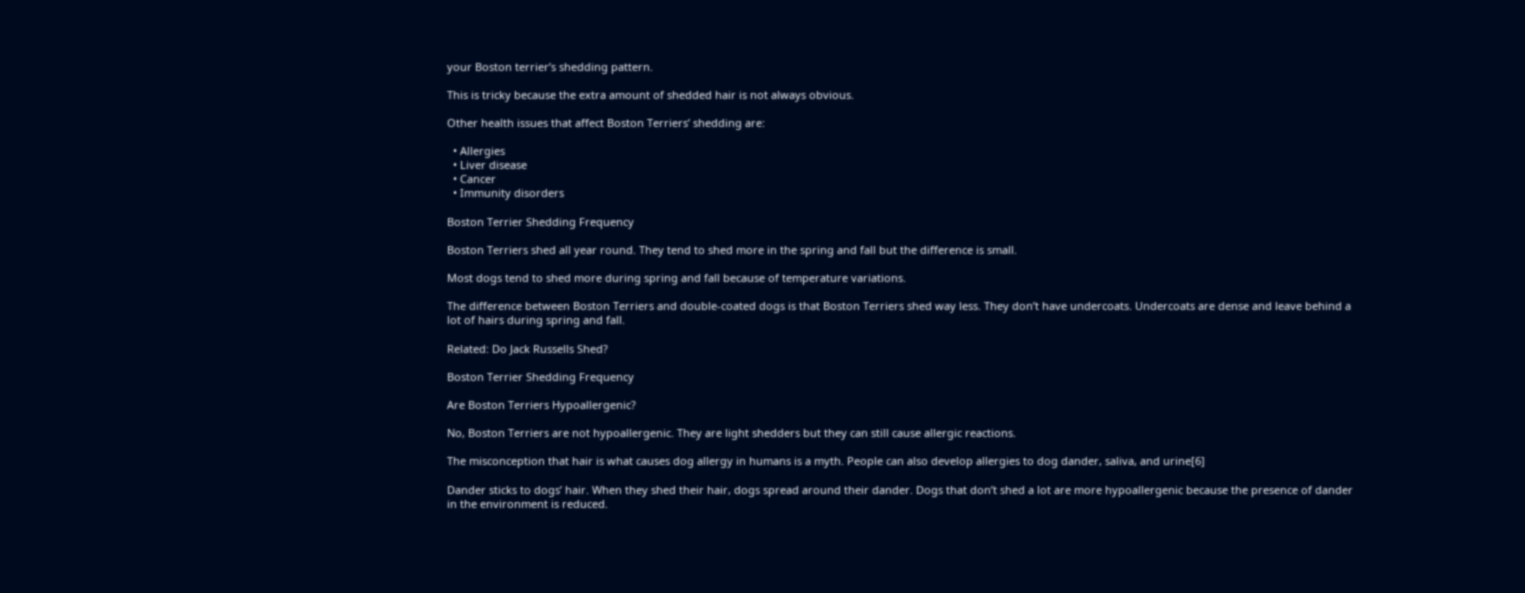your Boston terrier’s shedding pattern.

This is tricky because the extra amount of shedded hair is not always obvious.

Other health issues that affect Boston Terriers’ shedding are:

  • Allergies
  • Liver disease
  • Cancer
  • Immunity disorders

Boston Terrier Shedding Frequency

Boston Terriers shed all year round. They tend to shed more in the spring and fall but the difference is small.

Most dogs tend to shed more during spring and fall because of temperature variations.

The difference between Boston Terriers and double-coated dogs is that Boston Terriers shed way less. They don’t have undercoats. Undercoats are dense and leave behind a lot of hairs during spring and fall.

Related: Do Jack Russells Shed?

Boston Terrier Shedding Frequency

Are Boston Terriers Hypoallergenic?

No, Boston Terriers are not hypoallergenic. They are light shedders but they can still cause allergic reactions.

The misconception that hair is what causes dog allergy in humans is a myth. People can also develop allergies to dog dander, saliva, and urine[6]

Dander sticks to dogs’ hair. When they shed their hair, dogs spread around their dander. Dogs that don’t shed a lot are more hypoallergenic because the presence of dander in the environment is reduced.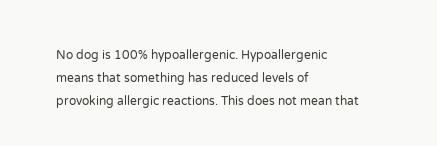No dog is 100% hypoallergenic. Hypoallergenic means that something has reduced levels of provoking allergic reactions. This does not mean that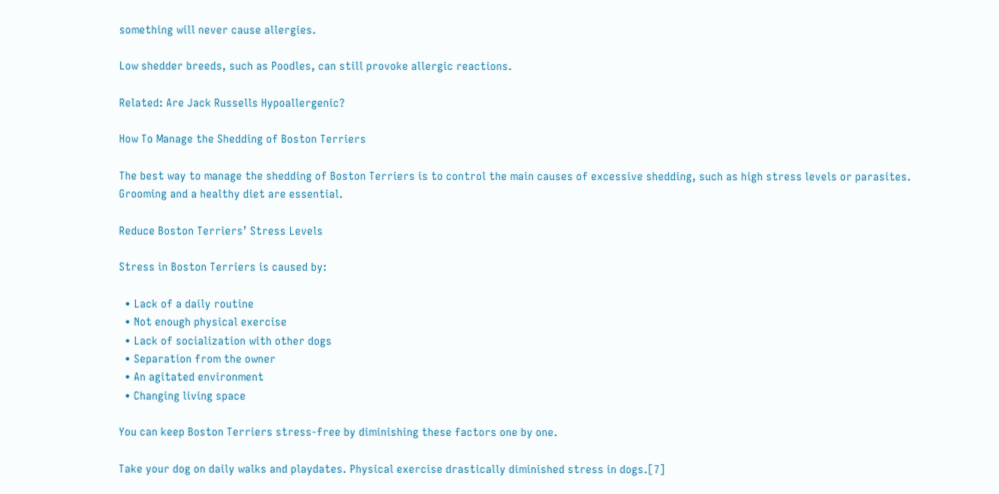something will never cause allergies.

Low shedder breeds, such as Poodles, can still provoke allergic reactions.

Related: Are Jack Russells Hypoallergenic?

How To Manage the Shedding of Boston Terriers

The best way to manage the shedding of Boston Terriers is to control the main causes of excessive shedding, such as high stress levels or parasites. Grooming and a healthy diet are essential.

Reduce Boston Terriers’ Stress Levels

Stress in Boston Terriers is caused by:

  • Lack of a daily routine
  • Not enough physical exercise
  • Lack of socialization with other dogs
  • Separation from the owner
  • An agitated environment
  • Changing living space

You can keep Boston Terriers stress-free by diminishing these factors one by one.

Take your dog on daily walks and playdates. Physical exercise drastically diminished stress in dogs.[7]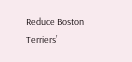Reduce Boston Terriers’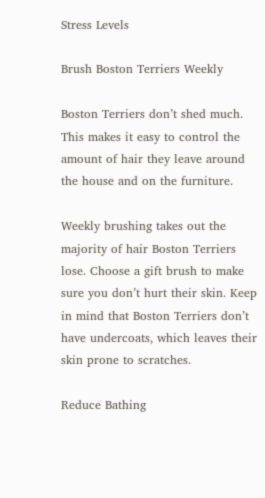Stress Levels

Brush Boston Terriers Weekly

Boston Terriers don’t shed much. This makes it easy to control the amount of hair they leave around the house and on the furniture.

Weekly brushing takes out the majority of hair Boston Terriers lose. Choose a gift brush to make sure you don’t hurt their skin. Keep in mind that Boston Terriers don’t have undercoats, which leaves their skin prone to scratches.

Reduce Bathing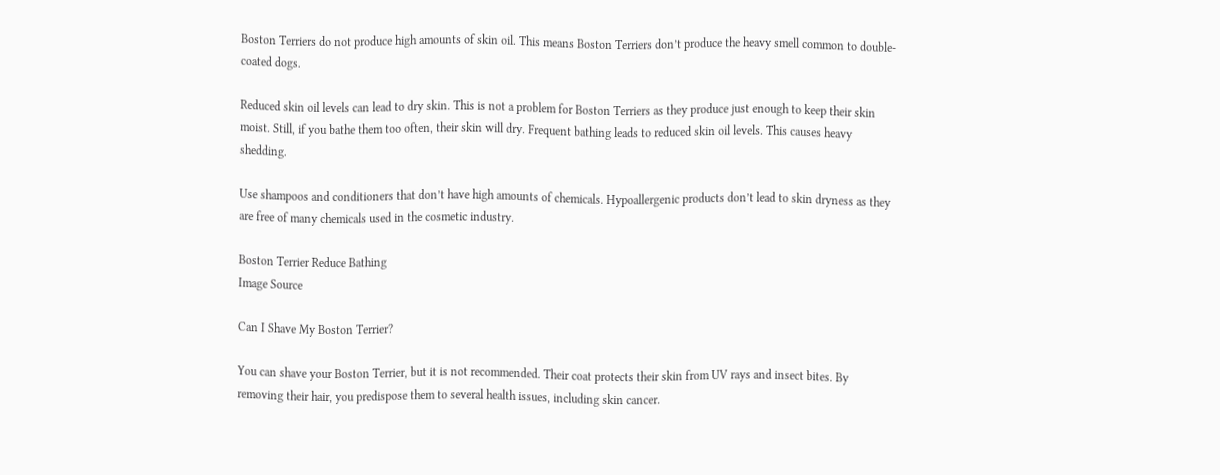Boston Terriers do not produce high amounts of skin oil. This means Boston Terriers don’t produce the heavy smell common to double-coated dogs.

Reduced skin oil levels can lead to dry skin. This is not a problem for Boston Terriers as they produce just enough to keep their skin moist. Still, if you bathe them too often, their skin will dry. Frequent bathing leads to reduced skin oil levels. This causes heavy shedding.

Use shampoos and conditioners that don’t have high amounts of chemicals. Hypoallergenic products don’t lead to skin dryness as they are free of many chemicals used in the cosmetic industry.

Boston Terrier Reduce Bathing
Image Source

Can I Shave My Boston Terrier?

You can shave your Boston Terrier, but it is not recommended. Their coat protects their skin from UV rays and insect bites. By removing their hair, you predispose them to several health issues, including skin cancer.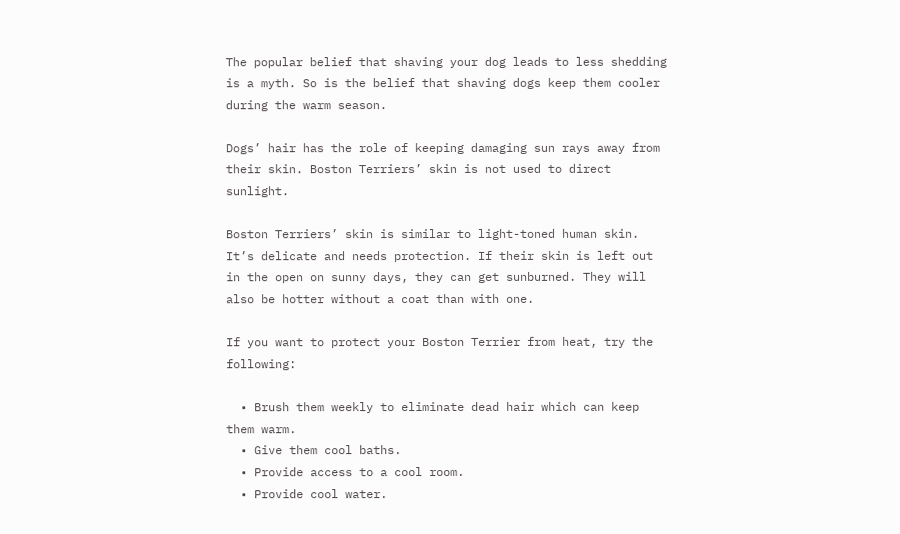The popular belief that shaving your dog leads to less shedding is a myth. So is the belief that shaving dogs keep them cooler during the warm season.

Dogs’ hair has the role of keeping damaging sun rays away from their skin. Boston Terriers’ skin is not used to direct sunlight.

Boston Terriers’ skin is similar to light-toned human skin. It’s delicate and needs protection. If their skin is left out in the open on sunny days, they can get sunburned. They will also be hotter without a coat than with one.

If you want to protect your Boston Terrier from heat, try the following:

  • Brush them weekly to eliminate dead hair which can keep them warm.
  • Give them cool baths.
  • Provide access to a cool room.
  • Provide cool water.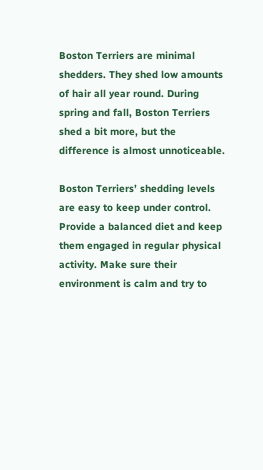Boston Terriers are minimal shedders. They shed low amounts of hair all year round. During spring and fall, Boston Terriers shed a bit more, but the difference is almost unnoticeable.

Boston Terriers’ shedding levels are easy to keep under control. Provide a balanced diet and keep them engaged in regular physical activity. Make sure their environment is calm and try to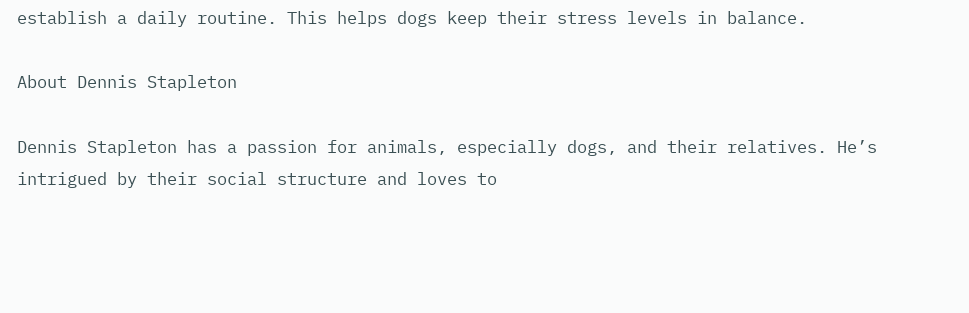establish a daily routine. This helps dogs keep their stress levels in balance.

About Dennis Stapleton

Dennis Stapleton has a passion for animals, especially dogs, and their relatives. He’s intrigued by their social structure and loves to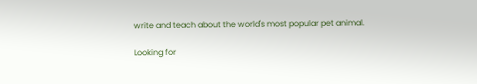write and teach about the world's most popular pet animal.

Looking for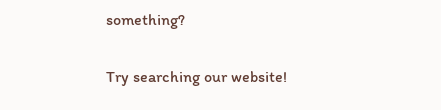something?

Try searching our website!